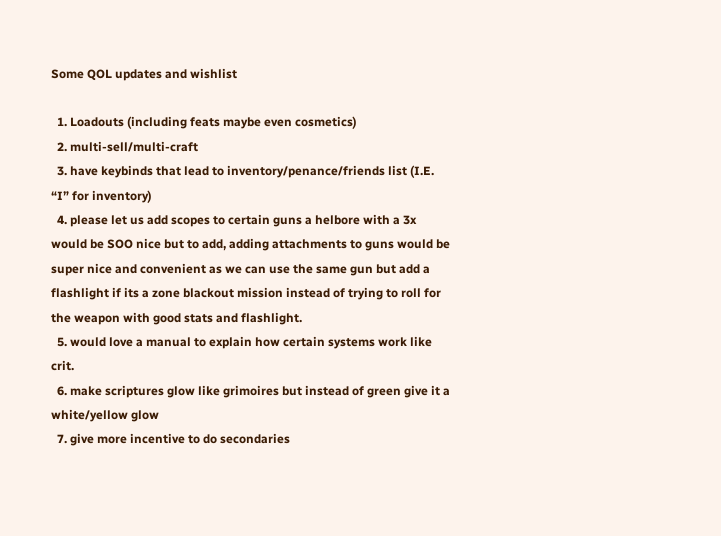Some QOL updates and wishlist

  1. Loadouts (including feats maybe even cosmetics)
  2. multi-sell/multi-craft
  3. have keybinds that lead to inventory/penance/friends list (I.E. “I” for inventory)
  4. please let us add scopes to certain guns a helbore with a 3x would be SOO nice but to add, adding attachments to guns would be super nice and convenient as we can use the same gun but add a flashlight if its a zone blackout mission instead of trying to roll for the weapon with good stats and flashlight.
  5. would love a manual to explain how certain systems work like crit.
  6. make scriptures glow like grimoires but instead of green give it a white/yellow glow
  7. give more incentive to do secondaries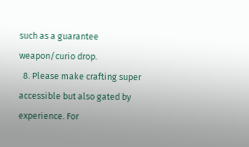such as a guarantee weapon/curio drop.
  8. Please make crafting super accessible but also gated by experience. For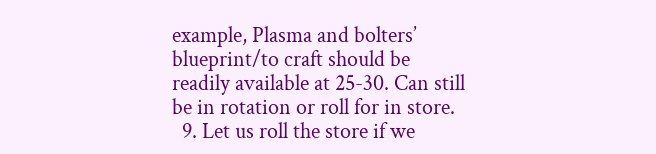example, Plasma and bolters’ blueprint/to craft should be readily available at 25-30. Can still be in rotation or roll for in store.
  9. Let us roll the store if we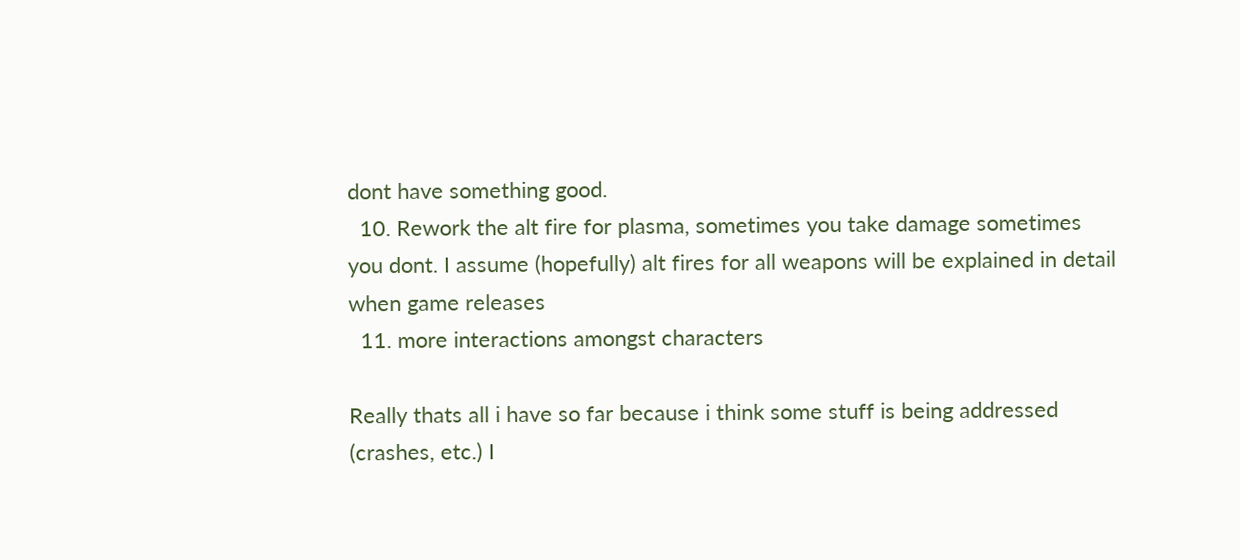dont have something good.
  10. Rework the alt fire for plasma, sometimes you take damage sometimes you dont. I assume (hopefully) alt fires for all weapons will be explained in detail when game releases
  11. more interactions amongst characters

Really thats all i have so far because i think some stuff is being addressed (crashes, etc.) I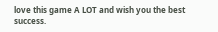love this game A LOT and wish you the best success.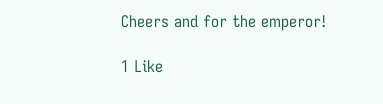Cheers and for the emperor!

1 Like